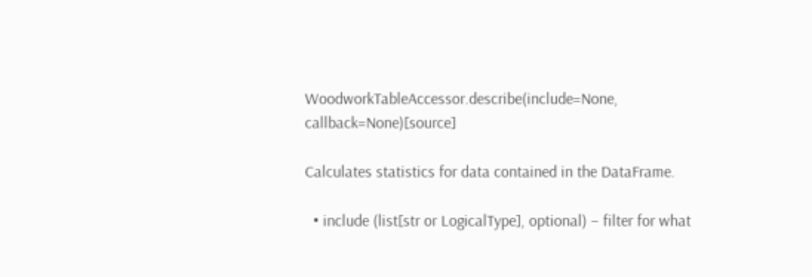WoodworkTableAccessor.describe(include=None, callback=None)[source]

Calculates statistics for data contained in the DataFrame.

  • include (list[str or LogicalType], optional) – filter for what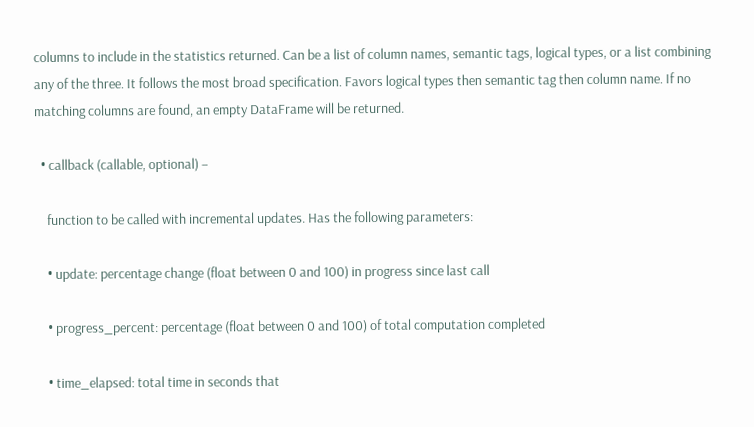columns to include in the statistics returned. Can be a list of column names, semantic tags, logical types, or a list combining any of the three. It follows the most broad specification. Favors logical types then semantic tag then column name. If no matching columns are found, an empty DataFrame will be returned.

  • callback (callable, optional) –

    function to be called with incremental updates. Has the following parameters:

    • update: percentage change (float between 0 and 100) in progress since last call

    • progress_percent: percentage (float between 0 and 100) of total computation completed

    • time_elapsed: total time in seconds that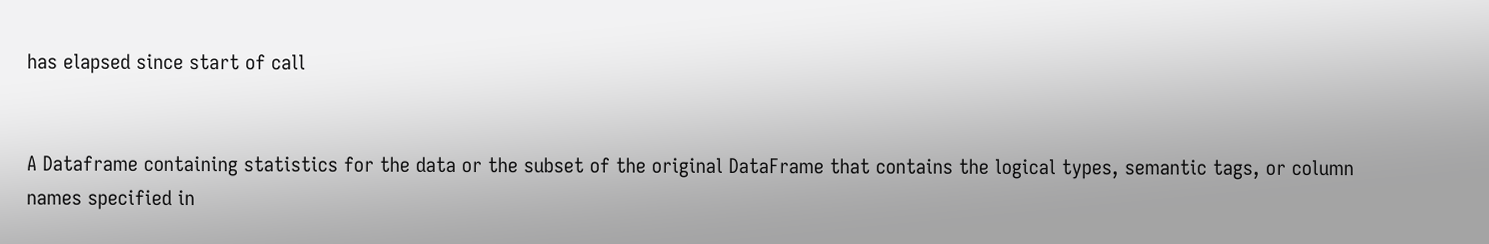has elapsed since start of call


A Dataframe containing statistics for the data or the subset of the original DataFrame that contains the logical types, semantic tags, or column names specified in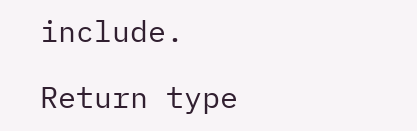include.

Return type